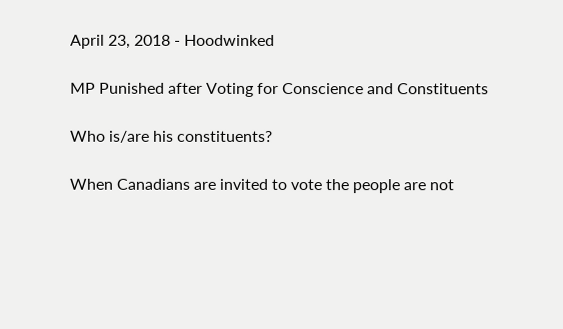April 23, 2018 - Hoodwinked

MP Punished after Voting for Conscience and Constituents

Who is/are his constituents?

When Canadians are invited to vote the people are not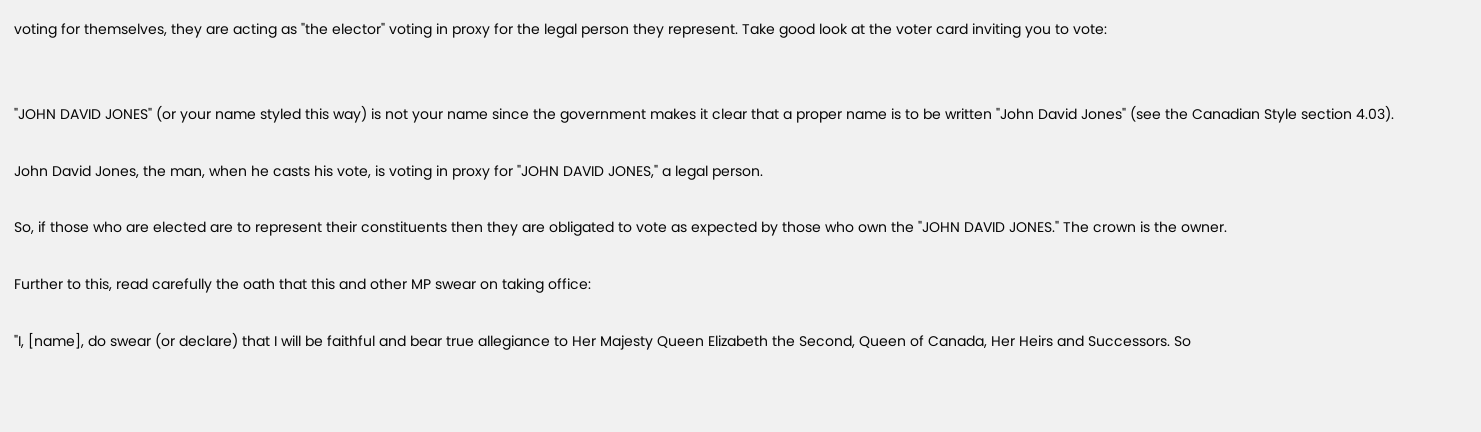voting for themselves, they are acting as "the elector" voting in proxy for the legal person they represent. Take good look at the voter card inviting you to vote:


"JOHN DAVID JONES" (or your name styled this way) is not your name since the government makes it clear that a proper name is to be written "John David Jones" (see the Canadian Style section 4.03).

John David Jones, the man, when he casts his vote, is voting in proxy for "JOHN DAVID JONES," a legal person.

So, if those who are elected are to represent their constituents then they are obligated to vote as expected by those who own the "JOHN DAVID JONES." The crown is the owner.

Further to this, read carefully the oath that this and other MP swear on taking office:

"I, [name], do swear (or declare) that I will be faithful and bear true allegiance to Her Majesty Queen Elizabeth the Second, Queen of Canada, Her Heirs and Successors. So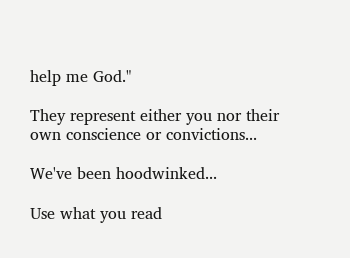help me God."

They represent either you nor their own conscience or convictions...

We've been hoodwinked...

Use what you read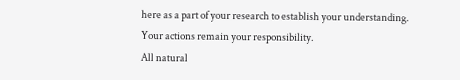here as a part of your research to establish your understanding.
Your actions remain your responsibility.
All natural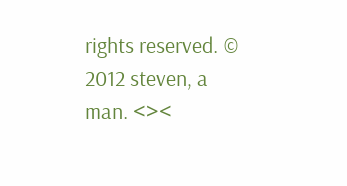rights reserved. © 2012 steven, a man. <><